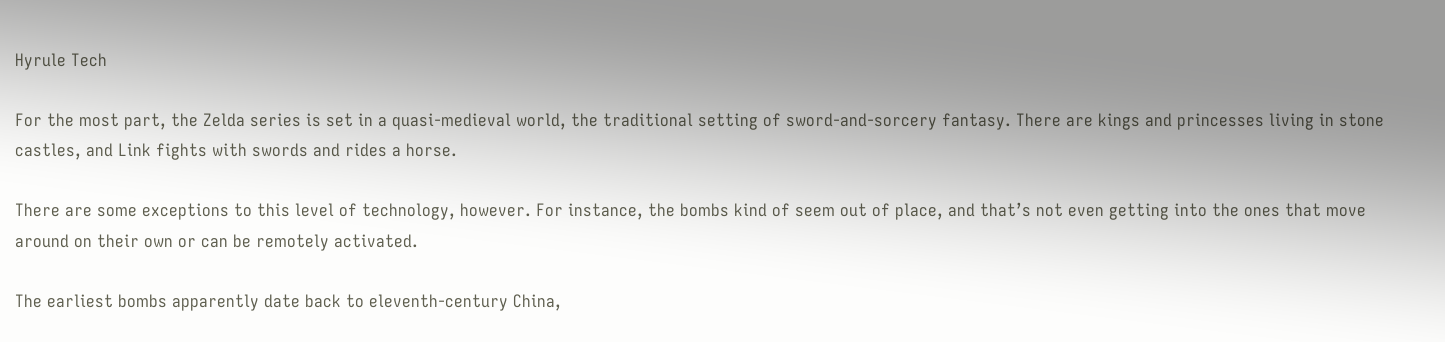Hyrule Tech

For the most part, the Zelda series is set in a quasi-medieval world, the traditional setting of sword-and-sorcery fantasy. There are kings and princesses living in stone castles, and Link fights with swords and rides a horse.

There are some exceptions to this level of technology, however. For instance, the bombs kind of seem out of place, and that’s not even getting into the ones that move around on their own or can be remotely activated.

The earliest bombs apparently date back to eleventh-century China,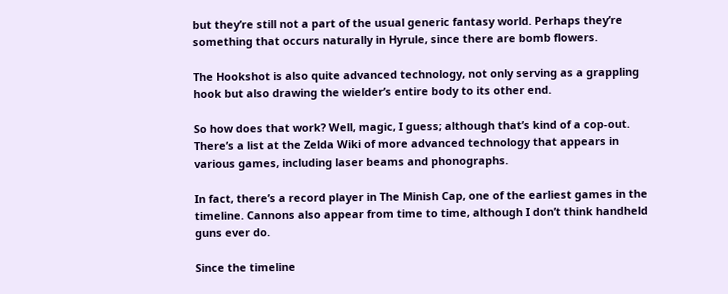but they’re still not a part of the usual generic fantasy world. Perhaps they’re something that occurs naturally in Hyrule, since there are bomb flowers.

The Hookshot is also quite advanced technology, not only serving as a grappling hook but also drawing the wielder’s entire body to its other end.

So how does that work? Well, magic, I guess; although that’s kind of a cop-out. There’s a list at the Zelda Wiki of more advanced technology that appears in various games, including laser beams and phonographs.

In fact, there’s a record player in The Minish Cap, one of the earliest games in the timeline. Cannons also appear from time to time, although I don’t think handheld guns ever do.

Since the timeline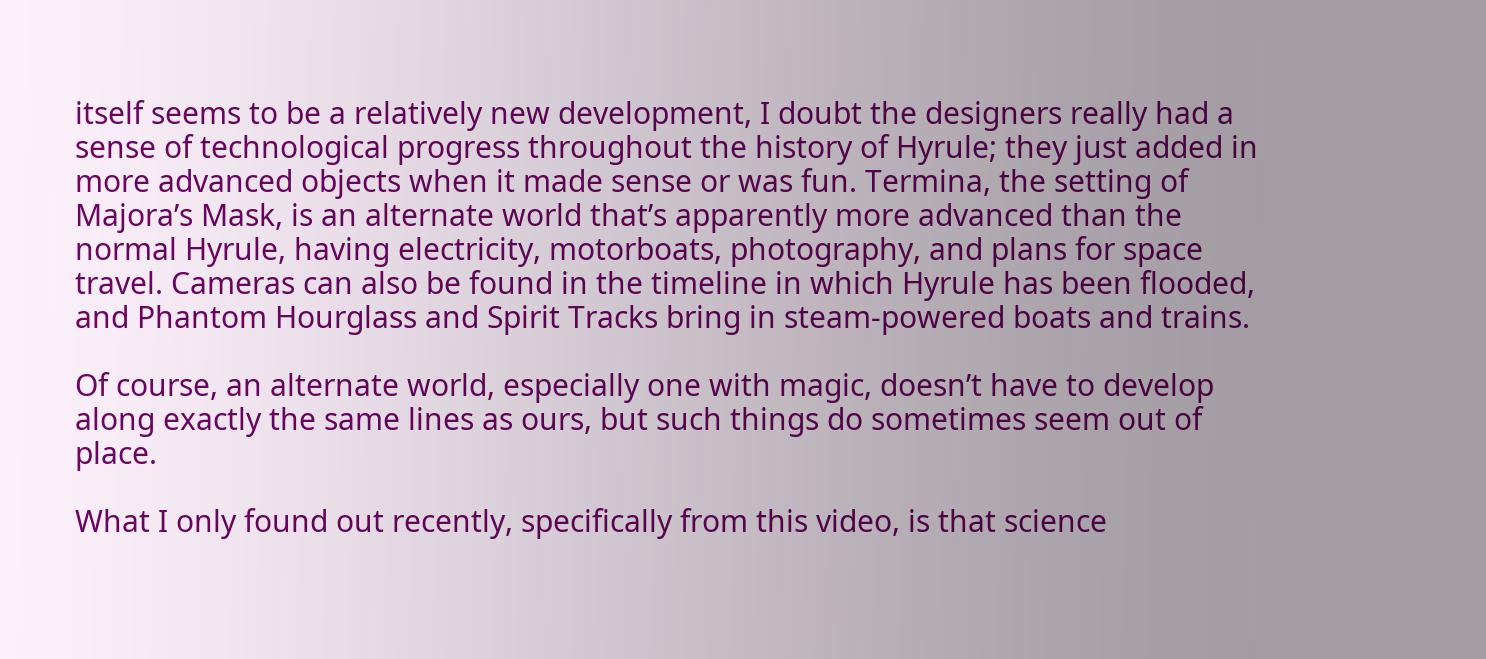itself seems to be a relatively new development, I doubt the designers really had a sense of technological progress throughout the history of Hyrule; they just added in more advanced objects when it made sense or was fun. Termina, the setting of Majora’s Mask, is an alternate world that’s apparently more advanced than the normal Hyrule, having electricity, motorboats, photography, and plans for space travel. Cameras can also be found in the timeline in which Hyrule has been flooded, and Phantom Hourglass and Spirit Tracks bring in steam-powered boats and trains.

Of course, an alternate world, especially one with magic, doesn’t have to develop along exactly the same lines as ours, but such things do sometimes seem out of place.

What I only found out recently, specifically from this video, is that science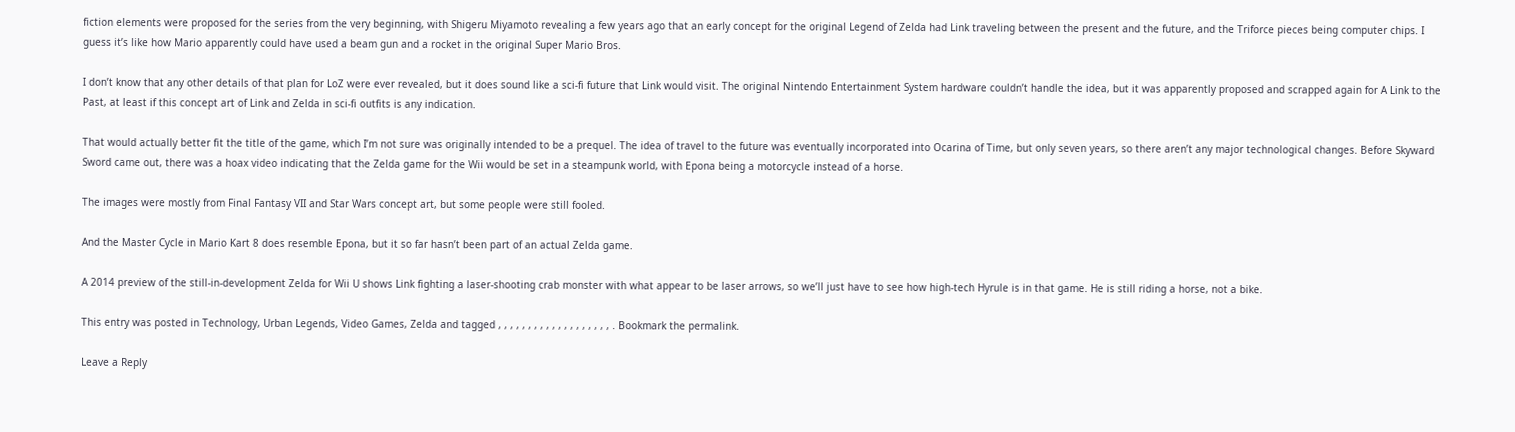fiction elements were proposed for the series from the very beginning, with Shigeru Miyamoto revealing a few years ago that an early concept for the original Legend of Zelda had Link traveling between the present and the future, and the Triforce pieces being computer chips. I guess it’s like how Mario apparently could have used a beam gun and a rocket in the original Super Mario Bros.

I don’t know that any other details of that plan for LoZ were ever revealed, but it does sound like a sci-fi future that Link would visit. The original Nintendo Entertainment System hardware couldn’t handle the idea, but it was apparently proposed and scrapped again for A Link to the Past, at least if this concept art of Link and Zelda in sci-fi outfits is any indication.

That would actually better fit the title of the game, which I’m not sure was originally intended to be a prequel. The idea of travel to the future was eventually incorporated into Ocarina of Time, but only seven years, so there aren’t any major technological changes. Before Skyward Sword came out, there was a hoax video indicating that the Zelda game for the Wii would be set in a steampunk world, with Epona being a motorcycle instead of a horse.

The images were mostly from Final Fantasy VII and Star Wars concept art, but some people were still fooled.

And the Master Cycle in Mario Kart 8 does resemble Epona, but it so far hasn’t been part of an actual Zelda game.

A 2014 preview of the still-in-development Zelda for Wii U shows Link fighting a laser-shooting crab monster with what appear to be laser arrows, so we’ll just have to see how high-tech Hyrule is in that game. He is still riding a horse, not a bike.

This entry was posted in Technology, Urban Legends, Video Games, Zelda and tagged , , , , , , , , , , , , , , , , , , , . Bookmark the permalink.

Leave a Reply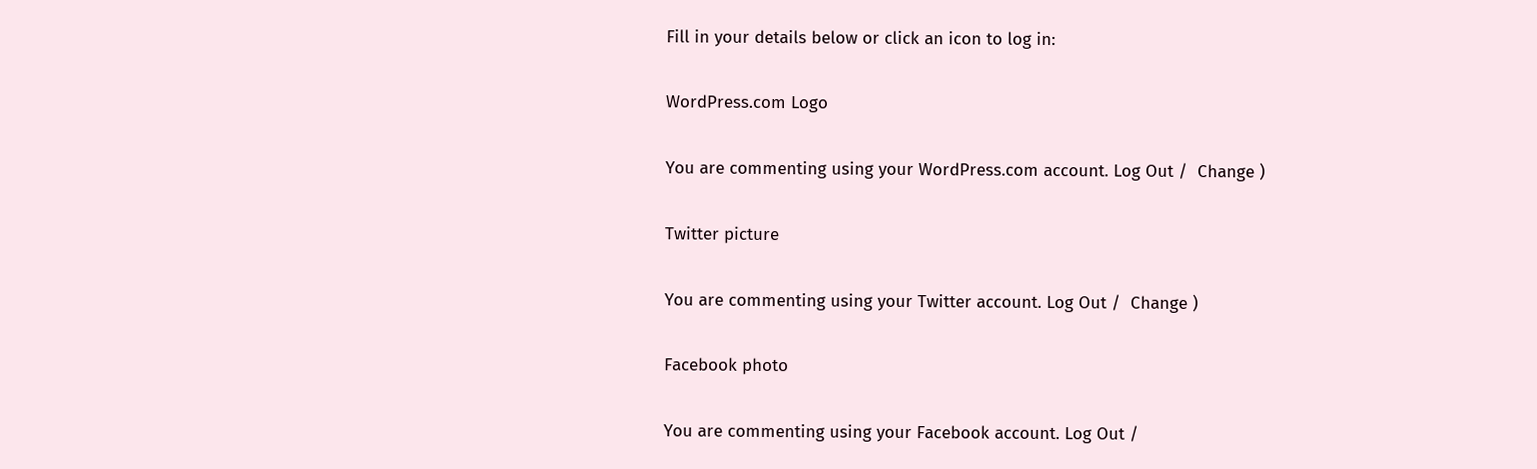Fill in your details below or click an icon to log in:

WordPress.com Logo

You are commenting using your WordPress.com account. Log Out /  Change )

Twitter picture

You are commenting using your Twitter account. Log Out /  Change )

Facebook photo

You are commenting using your Facebook account. Log Out /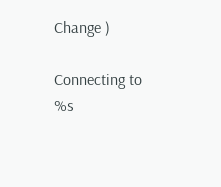Change )

Connecting to %s